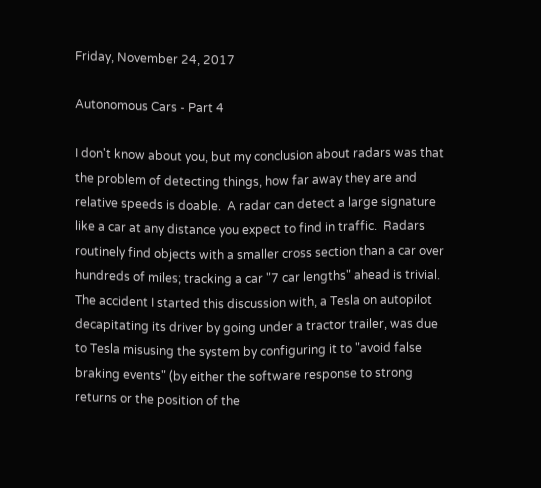Friday, November 24, 2017

Autonomous Cars - Part 4

I don't know about you, but my conclusion about radars was that the problem of detecting things, how far away they are and relative speeds is doable.  A radar can detect a large signature like a car at any distance you expect to find in traffic.  Radars routinely find objects with a smaller cross section than a car over hundreds of miles; tracking a car "7 car lengths" ahead is trivial.  The accident I started this discussion with, a Tesla on autopilot decapitating its driver by going under a tractor trailer, was due to Tesla misusing the system by configuring it to "avoid false braking events" (by either the software response to strong returns or the position of the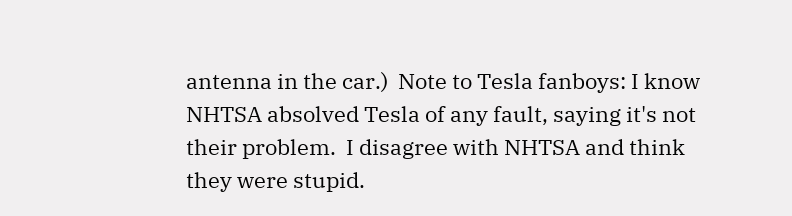antenna in the car.)  Note to Tesla fanboys: I know NHTSA absolved Tesla of any fault, saying it's not their problem.  I disagree with NHTSA and think they were stupid.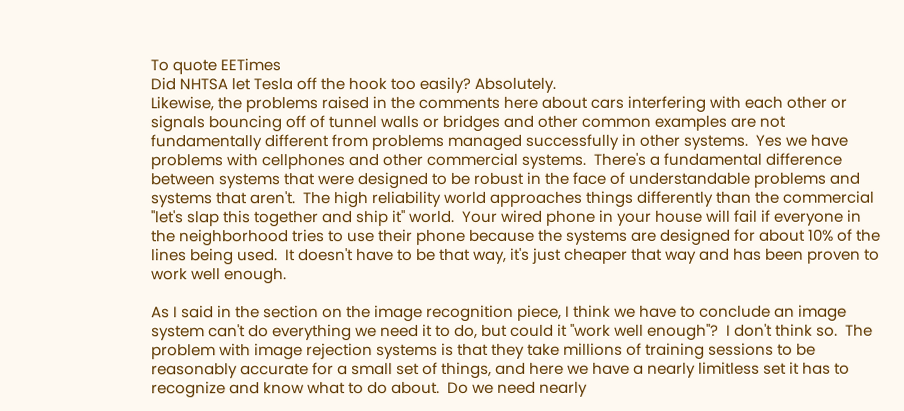To quote EETimes
Did NHTSA let Tesla off the hook too easily? Absolutely.
Likewise, the problems raised in the comments here about cars interfering with each other or signals bouncing off of tunnel walls or bridges and other common examples are not fundamentally different from problems managed successfully in other systems.  Yes we have problems with cellphones and other commercial systems.  There's a fundamental difference between systems that were designed to be robust in the face of understandable problems and systems that aren't.  The high reliability world approaches things differently than the commercial "let's slap this together and ship it" world.  Your wired phone in your house will fail if everyone in the neighborhood tries to use their phone because the systems are designed for about 10% of the lines being used.  It doesn't have to be that way, it's just cheaper that way and has been proven to work well enough.

As I said in the section on the image recognition piece, I think we have to conclude an image system can't do everything we need it to do, but could it "work well enough"?  I don't think so.  The problem with image rejection systems is that they take millions of training sessions to be reasonably accurate for a small set of things, and here we have a nearly limitless set it has to recognize and know what to do about.  Do we need nearly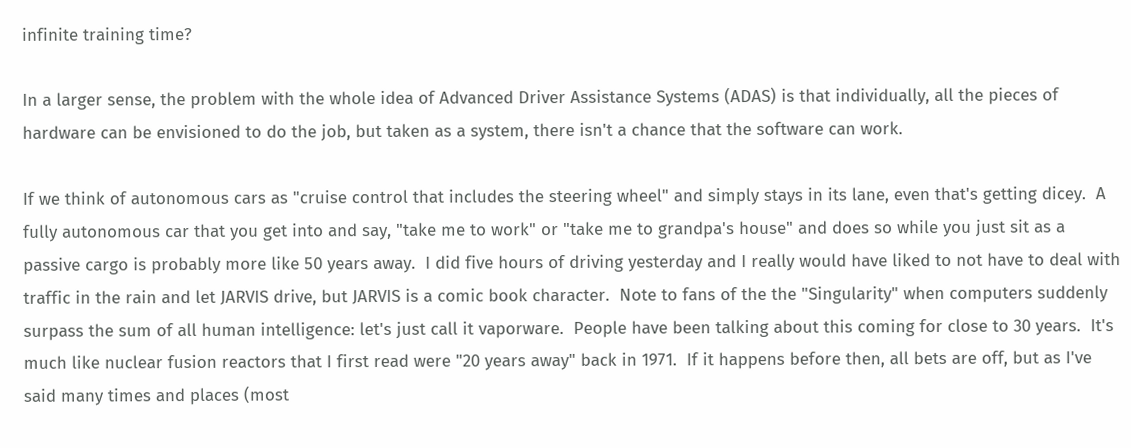infinite training time?

In a larger sense, the problem with the whole idea of Advanced Driver Assistance Systems (ADAS) is that individually, all the pieces of hardware can be envisioned to do the job, but taken as a system, there isn't a chance that the software can work.

If we think of autonomous cars as "cruise control that includes the steering wheel" and simply stays in its lane, even that's getting dicey.  A fully autonomous car that you get into and say, "take me to work" or "take me to grandpa's house" and does so while you just sit as a passive cargo is probably more like 50 years away.  I did five hours of driving yesterday and I really would have liked to not have to deal with traffic in the rain and let JARVIS drive, but JARVIS is a comic book character.  Note to fans of the the "Singularity" when computers suddenly surpass the sum of all human intelligence: let's just call it vaporware.  People have been talking about this coming for close to 30 years.  It's much like nuclear fusion reactors that I first read were "20 years away" back in 1971.  If it happens before then, all bets are off, but as I've said many times and places (most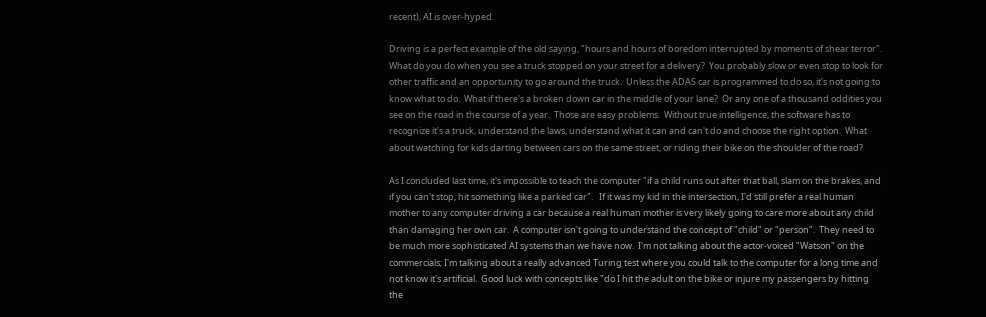recent), AI is over-hyped.

Driving is a perfect example of the old saying, "hours and hours of boredom interrupted by moments of shear terror".  What do you do when you see a truck stopped on your street for a delivery?  You probably slow or even stop to look for other traffic and an opportunity to go around the truck.  Unless the ADAS car is programmed to do so, it's not going to know what to do.  What if there's a broken down car in the middle of your lane?  Or any one of a thousand oddities you see on the road in the course of a year.  Those are easy problems.  Without true intelligence, the software has to recognize it's a truck, understand the laws, understand what it can and can't do and choose the right option.  What about watching for kids darting between cars on the same street, or riding their bike on the shoulder of the road?

As I concluded last time, it's impossible to teach the computer "if a child runs out after that ball, slam on the brakes, and if you can't stop, hit something like a parked car".   If it was my kid in the intersection, I'd still prefer a real human mother to any computer driving a car because a real human mother is very likely going to care more about any child than damaging her own car.  A computer isn't going to understand the concept of "child" or "person".  They need to be much more sophisticated AI systems than we have now.  I'm not talking about the actor-voiced "Watson" on the commercials; I'm talking about a really advanced Turing test where you could talk to the computer for a long time and not know it's artificial.  Good luck with concepts like "do I hit the adult on the bike or injure my passengers by hitting the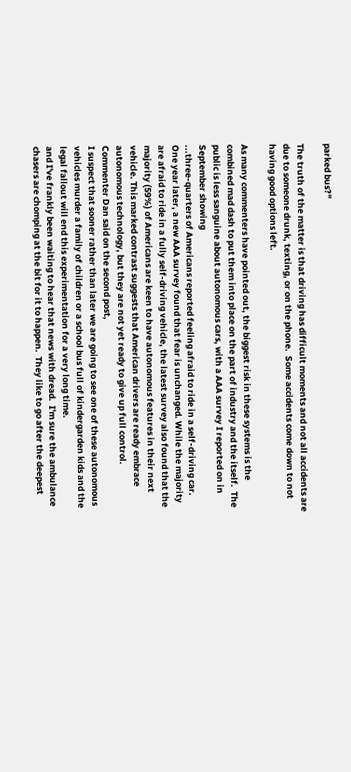parked bus?"

The truth of the matter is that driving has difficult moments and not all accidents are due to someone drunk, texting, or on the phone.  Some accidents come down to not having good options left.

As many commenters have pointed out, the biggest risk in these systems is the combined mad dash to put them into place on the part of industry and the itself.  The public is less sanguine about autonomous cars, with a AAA survey I reported on in September showing
...three-quarters of Americans reported feeling afraid to ride in a self-driving car. One year later, a new AAA survey found that fear is unchanged. While the majority are afraid to ride in a fully self-driving vehicle, the latest survey also found that the majority (59%) of Americans are keen to have autonomous features in their next vehicle. This marked contrast suggests that American drivers are ready embrace autonomous technology, but they are not yet ready to give up full control.
Commenter Dan said on the second post,
I suspect that sooner rather than later we are going to see one of these autonomous vehicles murder a family of children or a school bus full of kindergarden kids and the legal fallout will end this experimentation for a very long time.
and I've frankly been waiting to hear that news with dread.  I'm sure the ambulance chasers are chomping at the bit for it to happen.  They like to go after the deepest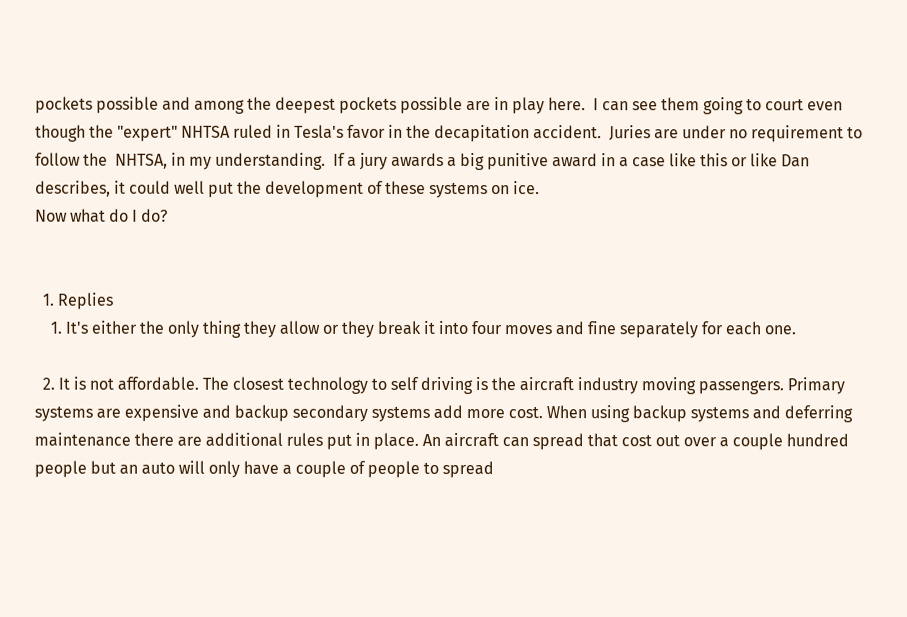pockets possible and among the deepest pockets possible are in play here.  I can see them going to court even though the "expert" NHTSA ruled in Tesla's favor in the decapitation accident.  Juries are under no requirement to follow the  NHTSA, in my understanding.  If a jury awards a big punitive award in a case like this or like Dan describes, it could well put the development of these systems on ice.
Now what do I do?


  1. Replies
    1. It's either the only thing they allow or they break it into four moves and fine separately for each one.

  2. It is not affordable. The closest technology to self driving is the aircraft industry moving passengers. Primary systems are expensive and backup secondary systems add more cost. When using backup systems and deferring maintenance there are additional rules put in place. An aircraft can spread that cost out over a couple hundred people but an auto will only have a couple of people to spread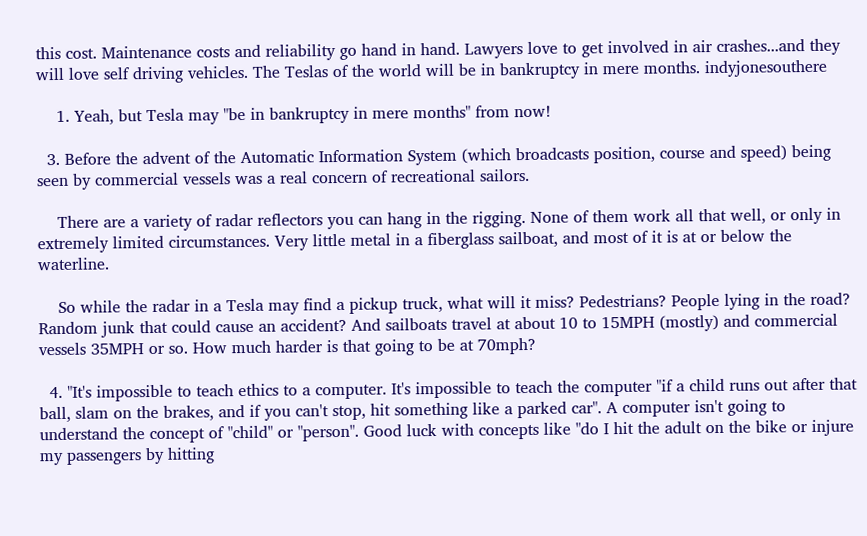this cost. Maintenance costs and reliability go hand in hand. Lawyers love to get involved in air crashes...and they will love self driving vehicles. The Teslas of the world will be in bankruptcy in mere months. indyjonesouthere

    1. Yeah, but Tesla may "be in bankruptcy in mere months" from now!

  3. Before the advent of the Automatic Information System (which broadcasts position, course and speed) being seen by commercial vessels was a real concern of recreational sailors.

    There are a variety of radar reflectors you can hang in the rigging. None of them work all that well, or only in extremely limited circumstances. Very little metal in a fiberglass sailboat, and most of it is at or below the waterline.

    So while the radar in a Tesla may find a pickup truck, what will it miss? Pedestrians? People lying in the road? Random junk that could cause an accident? And sailboats travel at about 10 to 15MPH (mostly) and commercial vessels 35MPH or so. How much harder is that going to be at 70mph?

  4. "It's impossible to teach ethics to a computer. It's impossible to teach the computer "if a child runs out after that ball, slam on the brakes, and if you can't stop, hit something like a parked car". A computer isn't going to understand the concept of "child" or "person". Good luck with concepts like "do I hit the adult on the bike or injure my passengers by hitting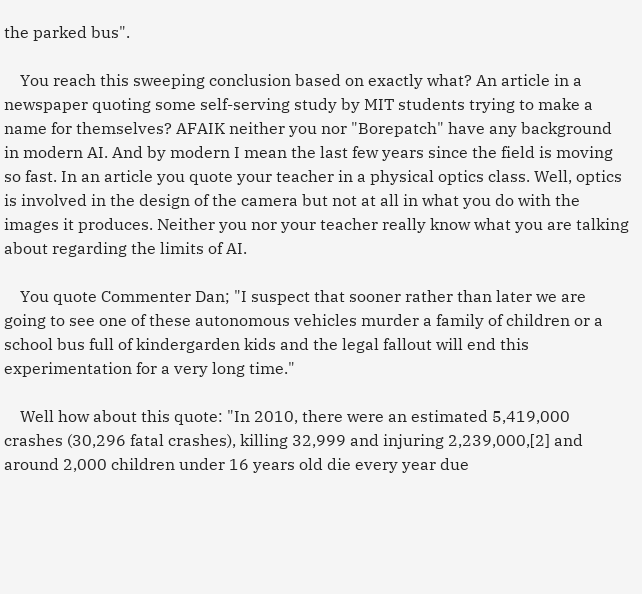the parked bus".

    You reach this sweeping conclusion based on exactly what? An article in a newspaper quoting some self-serving study by MIT students trying to make a name for themselves? AFAIK neither you nor "Borepatch" have any background in modern AI. And by modern I mean the last few years since the field is moving so fast. In an article you quote your teacher in a physical optics class. Well, optics is involved in the design of the camera but not at all in what you do with the images it produces. Neither you nor your teacher really know what you are talking about regarding the limits of AI.

    You quote Commenter Dan; "I suspect that sooner rather than later we are going to see one of these autonomous vehicles murder a family of children or a school bus full of kindergarden kids and the legal fallout will end this experimentation for a very long time."

    Well how about this quote: "In 2010, there were an estimated 5,419,000 crashes (30,296 fatal crashes), killing 32,999 and injuring 2,239,000,[2] and around 2,000 children under 16 years old die every year due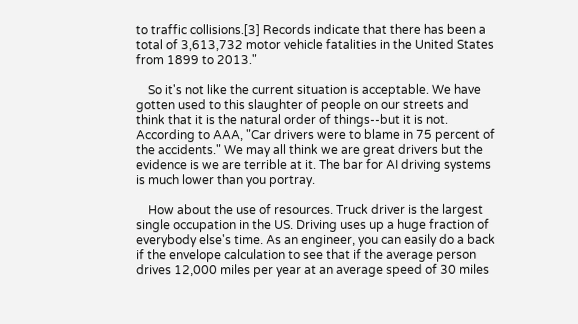to traffic collisions.[3] Records indicate that there has been a total of 3,613,732 motor vehicle fatalities in the United States from 1899 to 2013."

    So it's not like the current situation is acceptable. We have gotten used to this slaughter of people on our streets and think that it is the natural order of things--but it is not. According to AAA, "Car drivers were to blame in 75 percent of the accidents." We may all think we are great drivers but the evidence is we are terrible at it. The bar for AI driving systems is much lower than you portray.

    How about the use of resources. Truck driver is the largest single occupation in the US. Driving uses up a huge fraction of everybody else's time. As an engineer, you can easily do a back if the envelope calculation to see that if the average person drives 12,000 miles per year at an average speed of 30 miles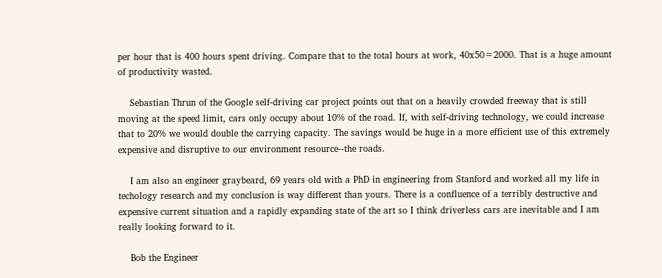per hour that is 400 hours spent driving. Compare that to the total hours at work, 40x50=2000. That is a huge amount of productivity wasted.

    Sebastian Thrun of the Google self-driving car project points out that on a heavily crowded freeway that is still moving at the speed limit, cars only occupy about 10% of the road. If, with self-driving technology, we could increase that to 20% we would double the carrying capacity. The savings would be huge in a more efficient use of this extremely expensive and disruptive to our environment resource--the roads.

    I am also an engineer graybeard, 69 years old with a PhD in engineering from Stanford and worked all my life in techology research and my conclusion is way different than yours. There is a confluence of a terribly destructive and expensive current situation and a rapidly expanding state of the art so I think driverless cars are inevitable and I am really looking forward to it.

    Bob the Engineer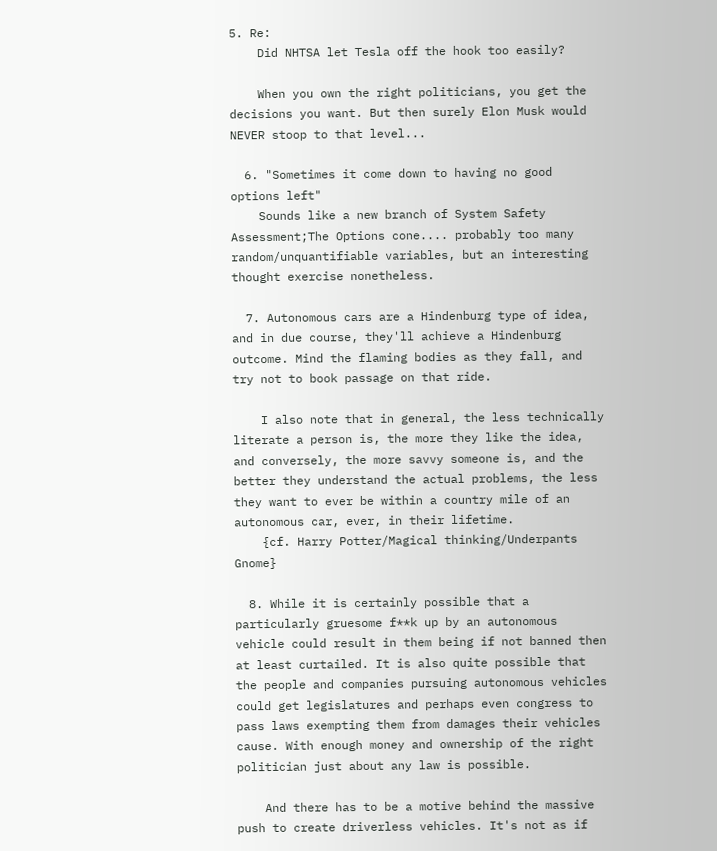5. Re:
    Did NHTSA let Tesla off the hook too easily?

    When you own the right politicians, you get the decisions you want. But then surely Elon Musk would NEVER stoop to that level...

  6. "Sometimes it come down to having no good options left"
    Sounds like a new branch of System Safety Assessment;The Options cone.... probably too many random/unquantifiable variables, but an interesting thought exercise nonetheless.

  7. Autonomous cars are a Hindenburg type of idea, and in due course, they'll achieve a Hindenburg outcome. Mind the flaming bodies as they fall, and try not to book passage on that ride.

    I also note that in general, the less technically literate a person is, the more they like the idea, and conversely, the more savvy someone is, and the better they understand the actual problems, the less they want to ever be within a country mile of an autonomous car, ever, in their lifetime.
    {cf. Harry Potter/Magical thinking/Underpants Gnome}

  8. While it is certainly possible that a particularly gruesome f**k up by an autonomous vehicle could result in them being if not banned then at least curtailed. It is also quite possible that the people and companies pursuing autonomous vehicles could get legislatures and perhaps even congress to pass laws exempting them from damages their vehicles cause. With enough money and ownership of the right politician just about any law is possible.

    And there has to be a motive behind the massive push to create driverless vehicles. It's not as if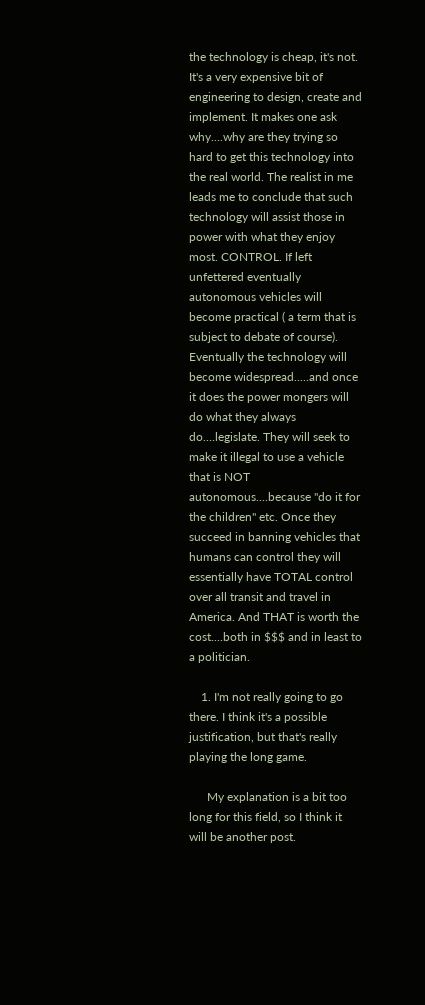the technology is cheap, it's not. It's a very expensive bit of engineering to design, create and implement. It makes one ask why....why are they trying so hard to get this technology into the real world. The realist in me leads me to conclude that such technology will assist those in power with what they enjoy most. CONTROL. If left unfettered eventually autonomous vehicles will become practical ( a term that is subject to debate of course). Eventually the technology will become widespread.....and once it does the power mongers will do what they always do....legislate. They will seek to make it illegal to use a vehicle that is NOT autonomous....because "do it for the children" etc. Once they succeed in banning vehicles that humans can control they will essentially have TOTAL control over all transit and travel in America. And THAT is worth the cost....both in $$$ and in least to a politician.

    1. I'm not really going to go there. I think it's a possible justification, but that's really playing the long game.

      My explanation is a bit too long for this field, so I think it will be another post.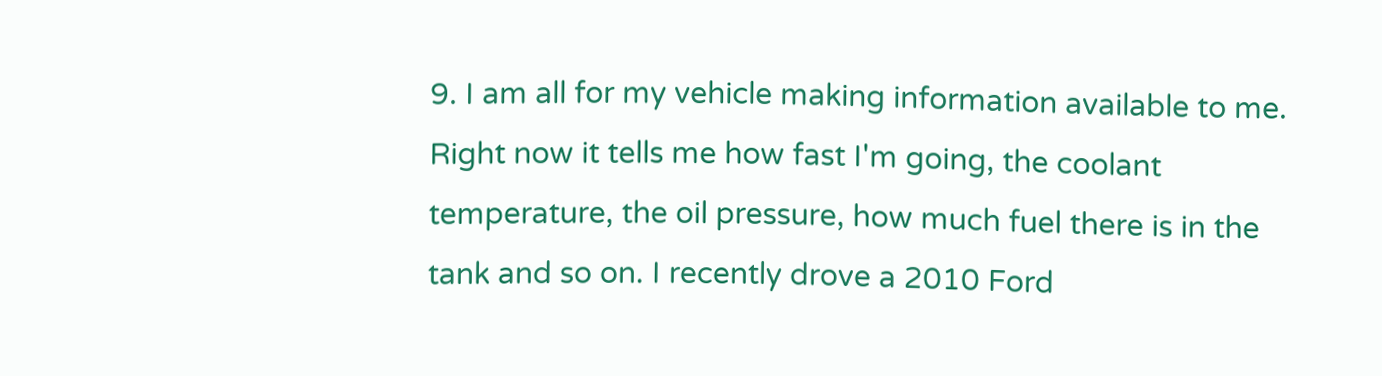9. I am all for my vehicle making information available to me. Right now it tells me how fast I'm going, the coolant temperature, the oil pressure, how much fuel there is in the tank and so on. I recently drove a 2010 Ford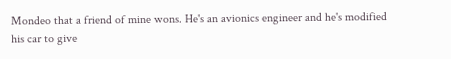Mondeo that a friend of mine wons. He's an avionics engineer and he's modified his car to give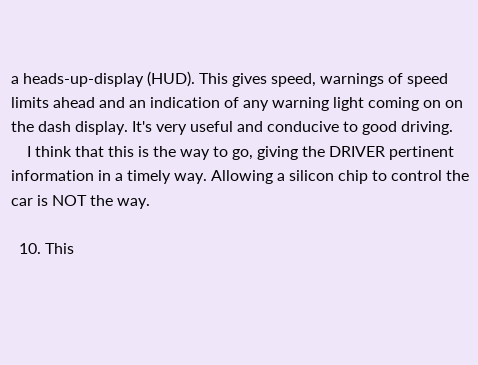a heads-up-display (HUD). This gives speed, warnings of speed limits ahead and an indication of any warning light coming on on the dash display. It's very useful and conducive to good driving.
    I think that this is the way to go, giving the DRIVER pertinent information in a timely way. Allowing a silicon chip to control the car is NOT the way.

  10. This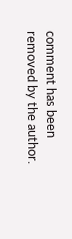comment has been removed by the author.